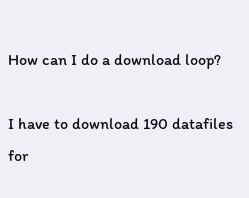How can I do a download loop?

I have to download 190 datafiles for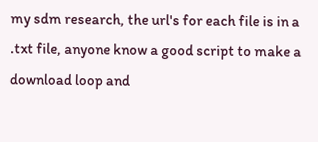my sdm research, the url's for each file is in a .txt file, anyone know a good script to make a download loop and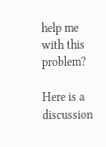help me with this problem?

Here is a discussion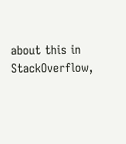about this in StackOverflow,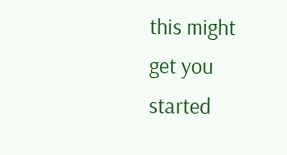this might get you started